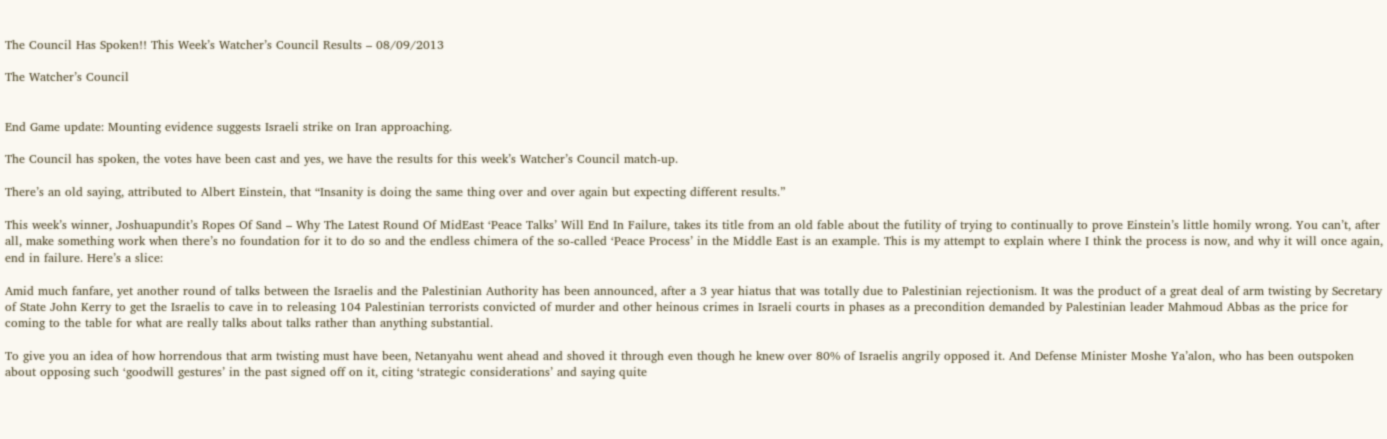The Council Has Spoken!! This Week’s Watcher’s Council Results – 08/09/2013

The Watcher’s Council


End Game update: Mounting evidence suggests Israeli strike on Iran approaching.

The Council has spoken, the votes have been cast and yes, we have the results for this week’s Watcher’s Council match-up.

There’s an old saying, attributed to Albert Einstein, that “Insanity is doing the same thing over and over again but expecting different results.”

This week’s winner, Joshuapundit’s Ropes Of Sand – Why The Latest Round Of MidEast ‘Peace Talks’ Will End In Failure, takes its title from an old fable about the futility of trying to continually to prove Einstein’s little homily wrong. You can’t, after all, make something work when there’s no foundation for it to do so and the endless chimera of the so-called ‘Peace Process’ in the Middle East is an example. This is my attempt to explain where I think the process is now, and why it will once again, end in failure. Here’s a slice:

Amid much fanfare, yet another round of talks between the Israelis and the Palestinian Authority has been announced, after a 3 year hiatus that was totally due to Palestinian rejectionism. It was the product of a great deal of arm twisting by Secretary of State John Kerry to get the Israelis to cave in to releasing 104 Palestinian terrorists convicted of murder and other heinous crimes in Israeli courts in phases as a precondition demanded by Palestinian leader Mahmoud Abbas as the price for coming to the table for what are really talks about talks rather than anything substantial.

To give you an idea of how horrendous that arm twisting must have been, Netanyahu went ahead and shoved it through even though he knew over 80% of Israelis angrily opposed it. And Defense Minister Moshe Ya’alon, who has been outspoken about opposing such ‘goodwill gestures’ in the past signed off on it, citing ‘strategic considerations’ and saying quite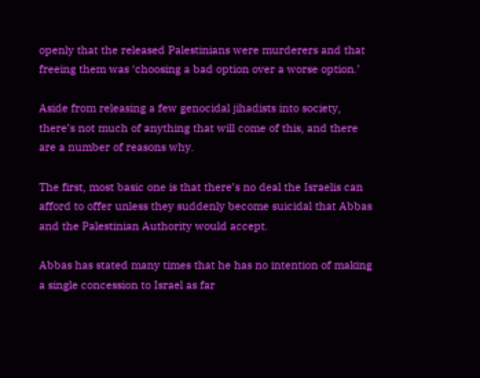openly that the released Palestinians were murderers and that freeing them was ‘choosing a bad option over a worse option.’

Aside from releasing a few genocidal jihadists into society, there’s not much of anything that will come of this, and there are a number of reasons why.

The first, most basic one is that there’s no deal the Israelis can afford to offer unless they suddenly become suicidal that Abbas and the Palestinian Authority would accept.

Abbas has stated many times that he has no intention of making a single concession to Israel as far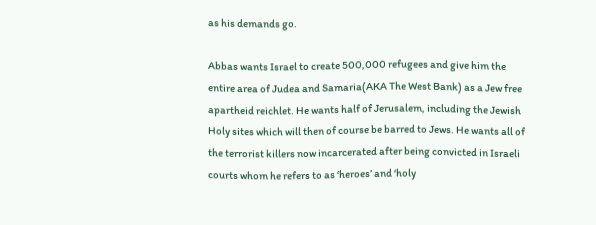as his demands go.

Abbas wants Israel to create 500,000 refugees and give him the entire area of Judea and Samaria(AKA The West Bank) as a Jew free apartheid reichlet. He wants half of Jerusalem, including the Jewish Holy sites which will then of course be barred to Jews. He wants all of the terrorist killers now incarcerated after being convicted in Israeli courts whom he refers to as ‘heroes’ and ‘holy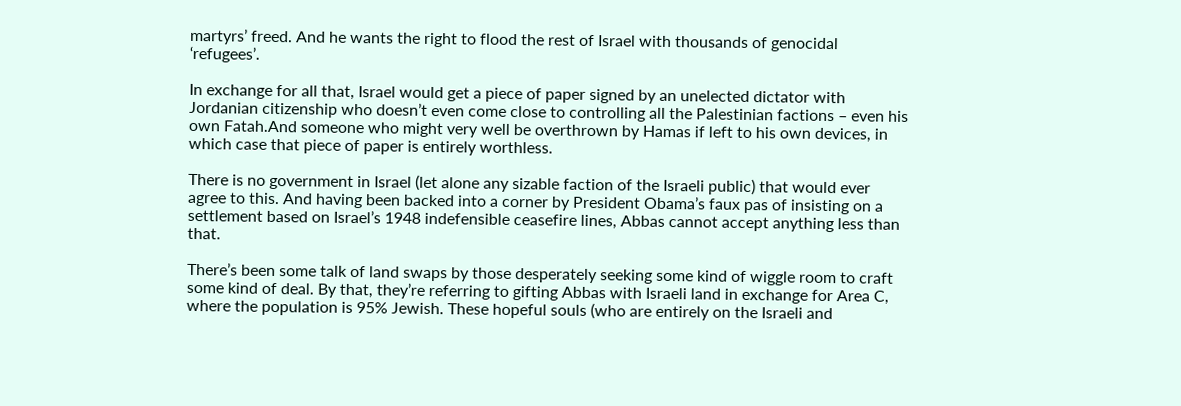martyrs’ freed. And he wants the right to flood the rest of Israel with thousands of genocidal ‘refugees’.

In exchange for all that, Israel would get a piece of paper signed by an unelected dictator with Jordanian citizenship who doesn’t even come close to controlling all the Palestinian factions – even his own Fatah.And someone who might very well be overthrown by Hamas if left to his own devices, in which case that piece of paper is entirely worthless.

There is no government in Israel (let alone any sizable faction of the Israeli public) that would ever agree to this. And having been backed into a corner by President Obama’s faux pas of insisting on a settlement based on Israel’s 1948 indefensible ceasefire lines, Abbas cannot accept anything less than that.

There’s been some talk of land swaps by those desperately seeking some kind of wiggle room to craft some kind of deal. By that, they’re referring to gifting Abbas with Israeli land in exchange for Area C, where the population is 95% Jewish. These hopeful souls (who are entirely on the Israeli and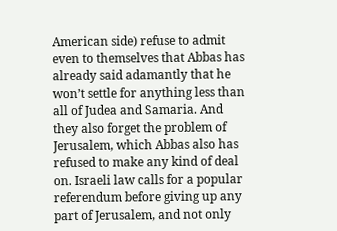American side) refuse to admit even to themselves that Abbas has already said adamantly that he won’t settle for anything less than all of Judea and Samaria. And they also forget the problem of Jerusalem, which Abbas also has refused to make any kind of deal on. Israeli law calls for a popular referendum before giving up any part of Jerusalem, and not only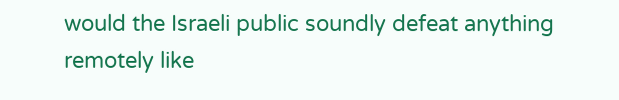would the Israeli public soundly defeat anything remotely like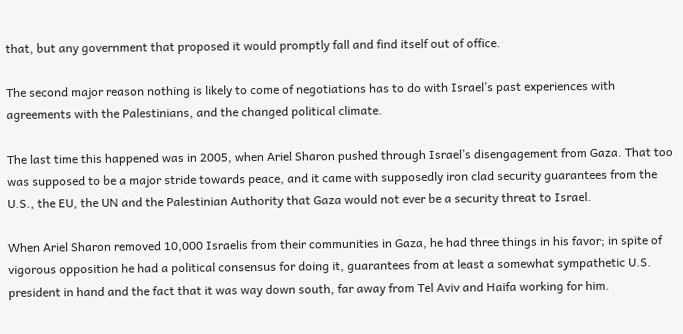that, but any government that proposed it would promptly fall and find itself out of office.

The second major reason nothing is likely to come of negotiations has to do with Israel’s past experiences with agreements with the Palestinians, and the changed political climate.

The last time this happened was in 2005, when Ariel Sharon pushed through Israel’s disengagement from Gaza. That too was supposed to be a major stride towards peace, and it came with supposedly iron clad security guarantees from the U.S., the EU, the UN and the Palestinian Authority that Gaza would not ever be a security threat to Israel.

When Ariel Sharon removed 10,000 Israelis from their communities in Gaza, he had three things in his favor; in spite of vigorous opposition he had a political consensus for doing it, guarantees from at least a somewhat sympathetic U.S. president in hand and the fact that it was way down south, far away from Tel Aviv and Haifa working for him.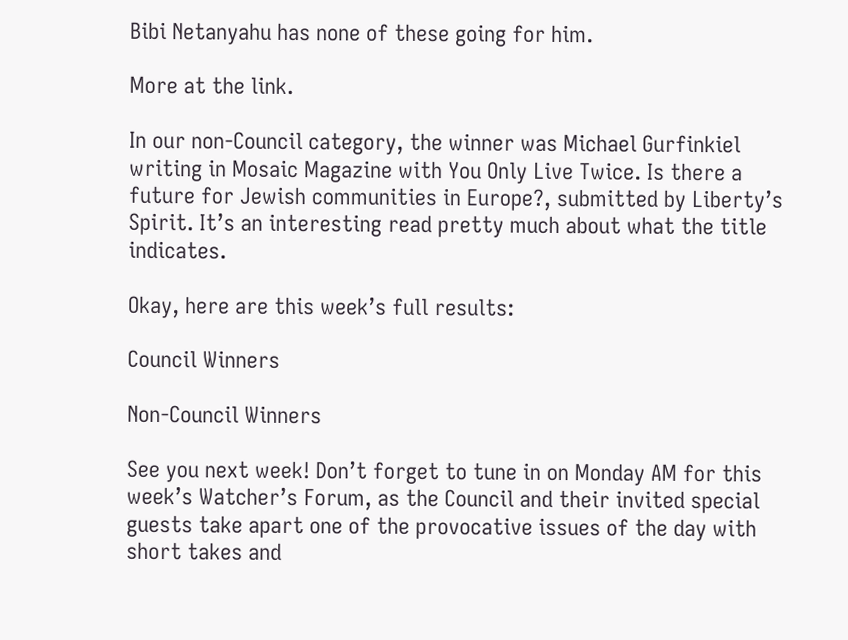Bibi Netanyahu has none of these going for him.

More at the link.

In our non-Council category, the winner was Michael Gurfinkiel writing in Mosaic Magazine with You Only Live Twice. Is there a future for Jewish communities in Europe?, submitted by Liberty’s Spirit. It’s an interesting read pretty much about what the title indicates.

Okay, here are this week’s full results:

Council Winners

Non-Council Winners

See you next week! Don’t forget to tune in on Monday AM for this week’s Watcher’s Forum, as the Council and their invited special guests take apart one of the provocative issues of the day with short takes and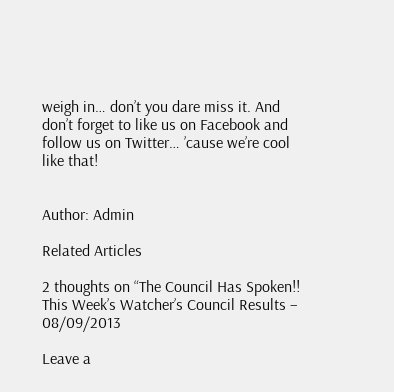weigh in… don’t you dare miss it. And don’t forget to like us on Facebook and follow us on Twitter… ’cause we’re cool like that!


Author: Admin

Related Articles

2 thoughts on “The Council Has Spoken!! This Week’s Watcher’s Council Results – 08/09/2013

Leave a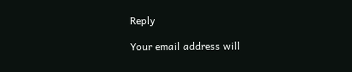Reply

Your email address will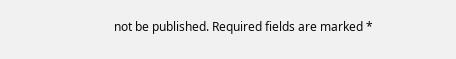not be published. Required fields are marked *